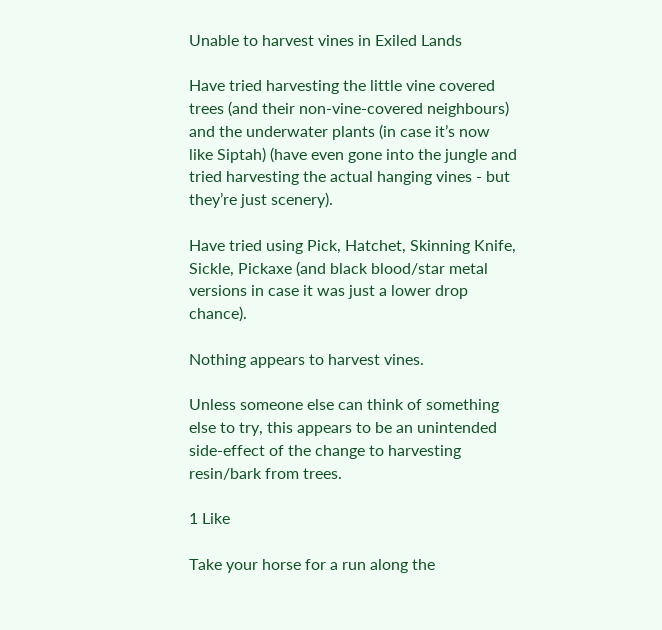Unable to harvest vines in Exiled Lands

Have tried harvesting the little vine covered trees (and their non-vine-covered neighbours) and the underwater plants (in case it’s now like Siptah) (have even gone into the jungle and tried harvesting the actual hanging vines - but they’re just scenery).

Have tried using Pick, Hatchet, Skinning Knife, Sickle, Pickaxe (and black blood/star metal versions in case it was just a lower drop chance).

Nothing appears to harvest vines.

Unless someone else can think of something else to try, this appears to be an unintended side-effect of the change to harvesting resin/bark from trees.

1 Like

Take your horse for a run along the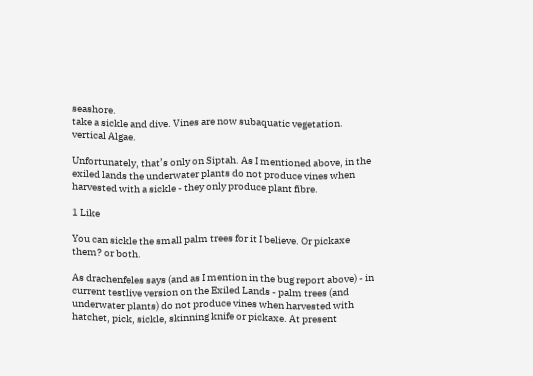seashore.
take a sickle and dive. Vines are now subaquatic vegetation. vertical Algae.

Unfortunately, that’s only on Siptah. As I mentioned above, in the exiled lands the underwater plants do not produce vines when harvested with a sickle - they only produce plant fibre.

1 Like

You can sickle the small palm trees for it I believe. Or pickaxe them? or both.

As drachenfeles says (and as I mention in the bug report above) - in current testlive version on the Exiled Lands - palm trees (and underwater plants) do not produce vines when harvested with hatchet, pick, sickle, skinning knife or pickaxe. At present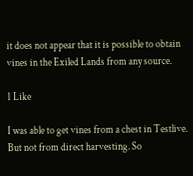it does not appear that it is possible to obtain vines in the Exiled Lands from any source.

1 Like

I was able to get vines from a chest in Testlive. But not from direct harvesting. So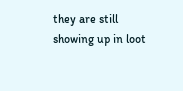they are still showing up in loot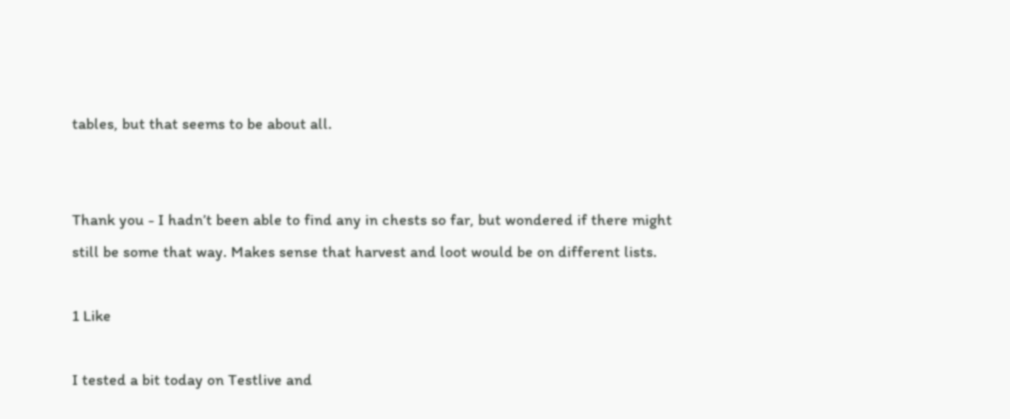tables, but that seems to be about all.


Thank you - I hadn’t been able to find any in chests so far, but wondered if there might still be some that way. Makes sense that harvest and loot would be on different lists.

1 Like

I tested a bit today on Testlive and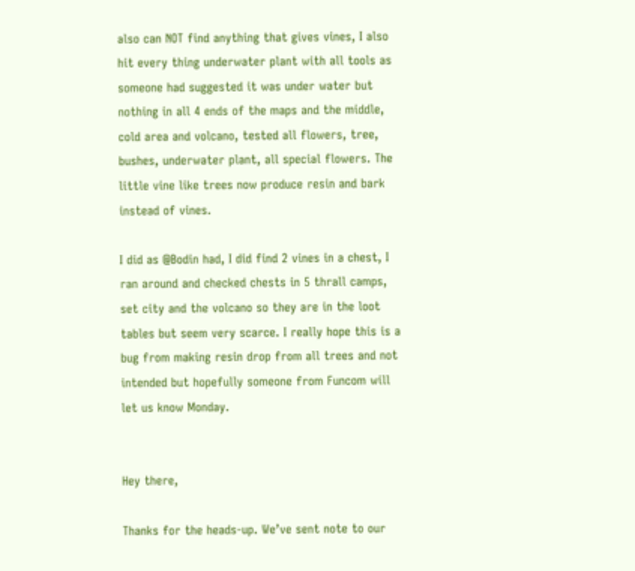also can NOT find anything that gives vines, I also hit every thing underwater plant with all tools as someone had suggested it was under water but nothing in all 4 ends of the maps and the middle, cold area and volcano, tested all flowers, tree, bushes, underwater plant, all special flowers. The little vine like trees now produce resin and bark instead of vines.

I did as @Bodin had, I did find 2 vines in a chest, I ran around and checked chests in 5 thrall camps, set city and the volcano so they are in the loot tables but seem very scarce. I really hope this is a bug from making resin drop from all trees and not intended but hopefully someone from Funcom will let us know Monday.


Hey there,

Thanks for the heads-up. We’ve sent note to our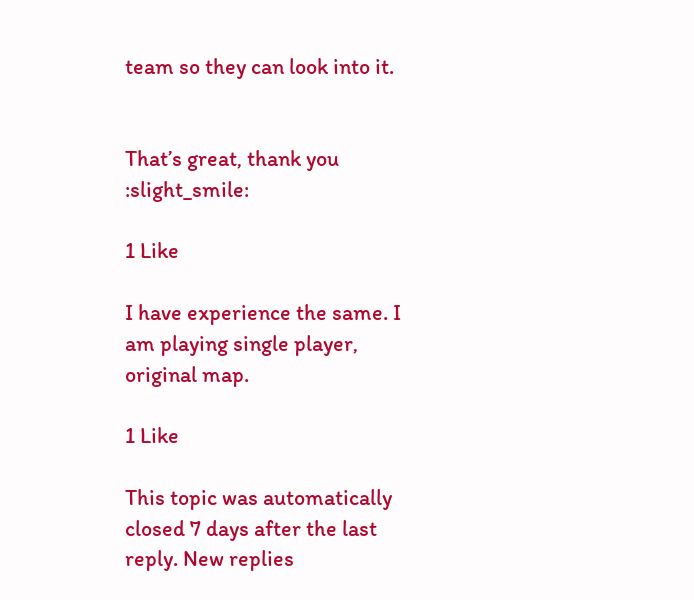team so they can look into it.


That’s great, thank you :slight_smile:

1 Like

I have experience the same. I am playing single player, original map.

1 Like

This topic was automatically closed 7 days after the last reply. New replies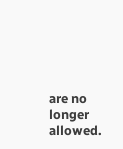are no longer allowed.